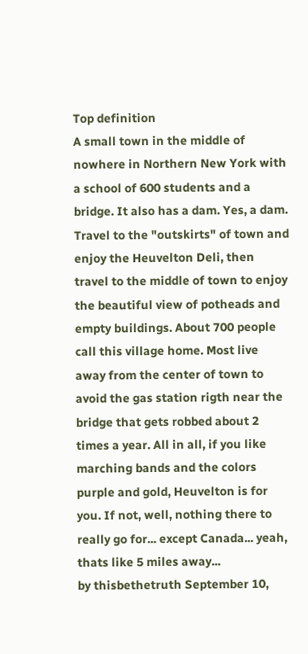Top definition
A small town in the middle of nowhere in Northern New York with a school of 600 students and a bridge. It also has a dam. Yes, a dam. Travel to the "outskirts" of town and enjoy the Heuvelton Deli, then travel to the middle of town to enjoy the beautiful view of potheads and empty buildings. About 700 people call this village home. Most live away from the center of town to avoid the gas station rigth near the bridge that gets robbed about 2 times a year. All in all, if you like marching bands and the colors purple and gold, Heuvelton is for you. If not, well, nothing there to really go for... except Canada... yeah, thats like 5 miles away...
by thisbethetruth September 10,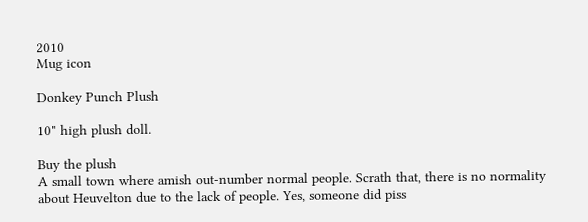2010
Mug icon

Donkey Punch Plush

10" high plush doll.

Buy the plush
A small town where amish out-number normal people. Scrath that, there is no normality about Heuvelton due to the lack of people. Yes, someone did piss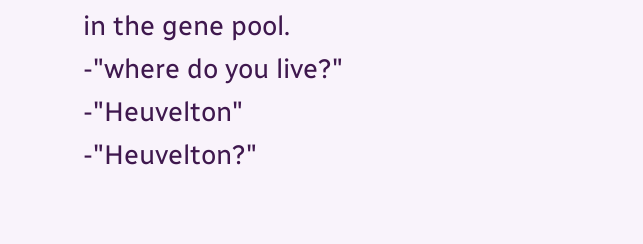in the gene pool.
-"where do you live?" -"Heuvelton" -"Heuvelton?"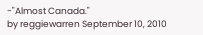-"Almost Canada."
by reggiewarren September 10, 2010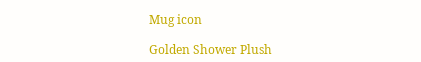Mug icon

Golden Shower Plush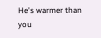He's warmer than you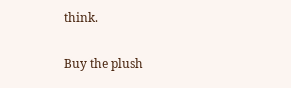think.

Buy the plush